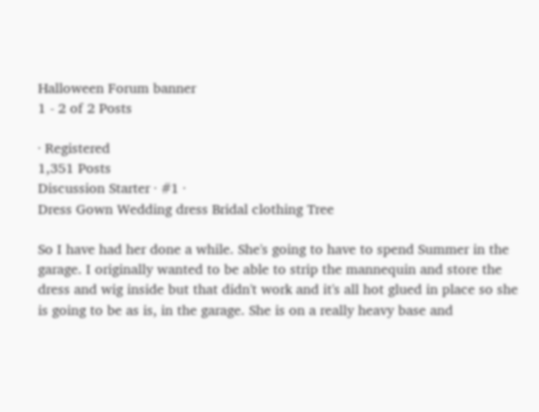Halloween Forum banner
1 - 2 of 2 Posts

· Registered
1,351 Posts
Discussion Starter · #1 ·
Dress Gown Wedding dress Bridal clothing Tree

So I have had her done a while. She's going to have to spend Summer in the garage. I originally wanted to be able to strip the mannequin and store the dress and wig inside but that didn't work and it's all hot glued in place so she is going to be as is, in the garage. She is on a really heavy base and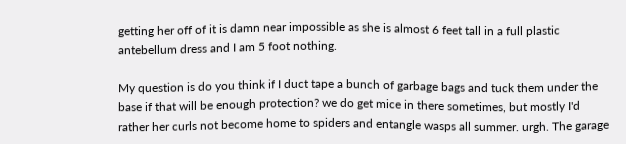getting her off of it is damn near impossible as she is almost 6 feet tall in a full plastic antebellum dress and I am 5 foot nothing.

My question is do you think if I duct tape a bunch of garbage bags and tuck them under the base if that will be enough protection? we do get mice in there sometimes, but mostly I'd rather her curls not become home to spiders and entangle wasps all summer. urgh. The garage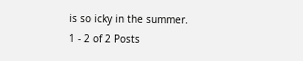is so icky in the summer.
1 - 2 of 2 Posts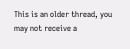This is an older thread, you may not receive a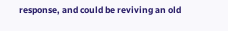response, and could be reviving an old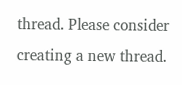thread. Please consider creating a new thread.